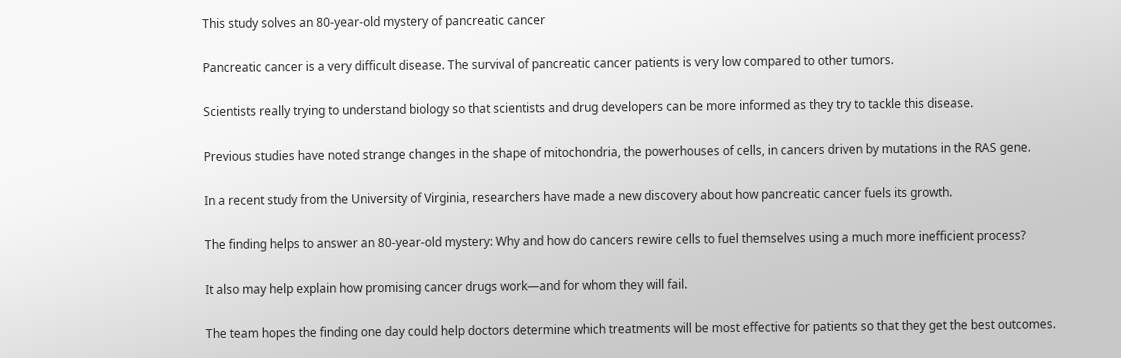This study solves an 80-year-old mystery of pancreatic cancer

Pancreatic cancer is a very difficult disease. The survival of pancreatic cancer patients is very low compared to other tumors.

Scientists really trying to understand biology so that scientists and drug developers can be more informed as they try to tackle this disease.

Previous studies have noted strange changes in the shape of mitochondria, the powerhouses of cells, in cancers driven by mutations in the RAS gene.

In a recent study from the University of Virginia, researchers have made a new discovery about how pancreatic cancer fuels its growth.

The finding helps to answer an 80-year-old mystery: Why and how do cancers rewire cells to fuel themselves using a much more inefficient process?

It also may help explain how promising cancer drugs work—and for whom they will fail.

The team hopes the finding one day could help doctors determine which treatments will be most effective for patients so that they get the best outcomes.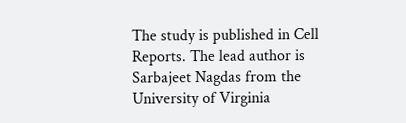The study is published in Cell Reports. The lead author is Sarbajeet Nagdas from the University of Virginia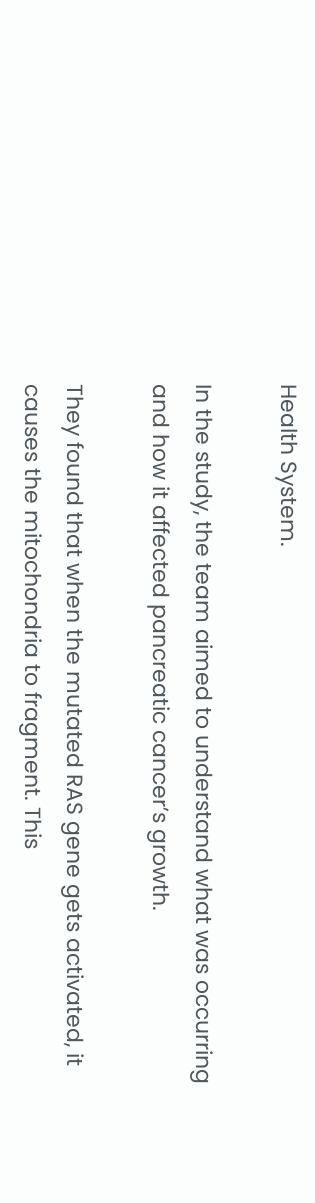Health System.

In the study, the team aimed to understand what was occurring and how it affected pancreatic cancer’s growth.

They found that when the mutated RAS gene gets activated, it causes the mitochondria to fragment. This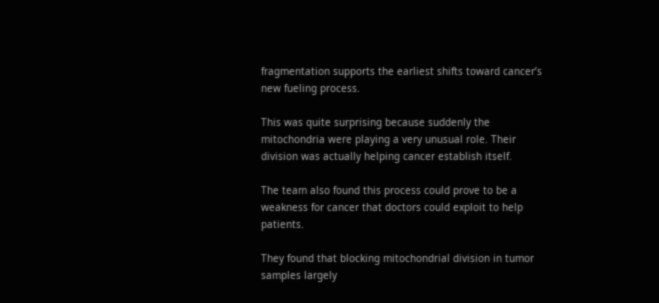fragmentation supports the earliest shifts toward cancer’s new fueling process.

This was quite surprising because suddenly the mitochondria were playing a very unusual role. Their division was actually helping cancer establish itself.

The team also found this process could prove to be a weakness for cancer that doctors could exploit to help patients.

They found that blocking mitochondrial division in tumor samples largely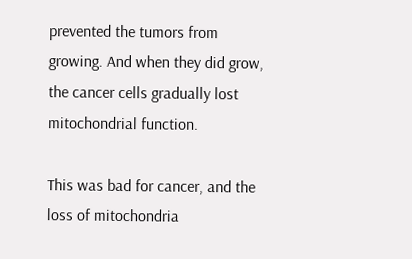prevented the tumors from growing. And when they did grow, the cancer cells gradually lost mitochondrial function.

This was bad for cancer, and the loss of mitochondria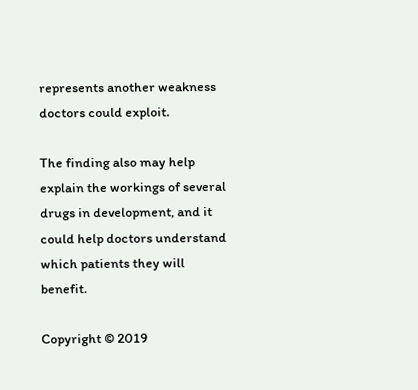represents another weakness doctors could exploit.

The finding also may help explain the workings of several drugs in development, and it could help doctors understand which patients they will benefit.

Copyright © 2019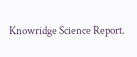Knowridge Science Report.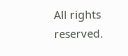All rights reserved.